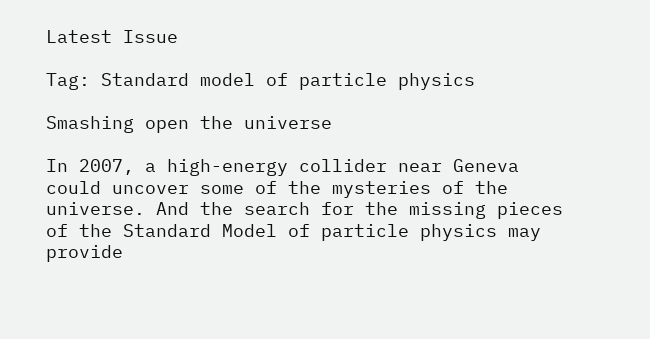Latest Issue

Tag: Standard model of particle physics

Smashing open the universe

In 2007, a high-energy collider near Geneva could uncover some of the mysteries of the universe. And the search for the missing pieces of the Standard Model of particle physics may provide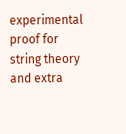experimental proof for string theory and extra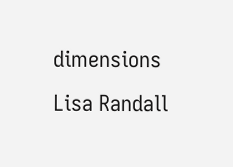dimensions
Lisa Randall